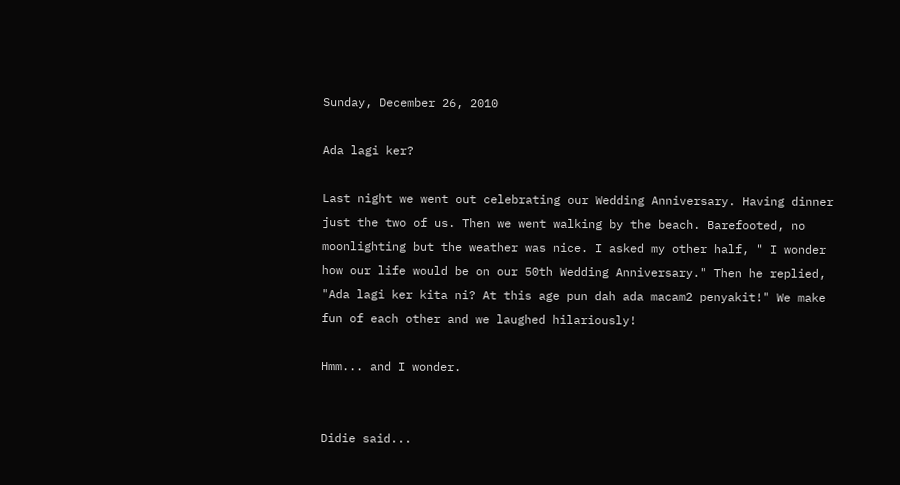Sunday, December 26, 2010

Ada lagi ker?

Last night we went out celebrating our Wedding Anniversary. Having dinner just the two of us. Then we went walking by the beach. Barefooted, no moonlighting but the weather was nice. I asked my other half, " I wonder how our life would be on our 50th Wedding Anniversary." Then he replied, "Ada lagi ker kita ni? At this age pun dah ada macam2 penyakit!" We make fun of each other and we laughed hilariously!

Hmm... and I wonder.


Didie said...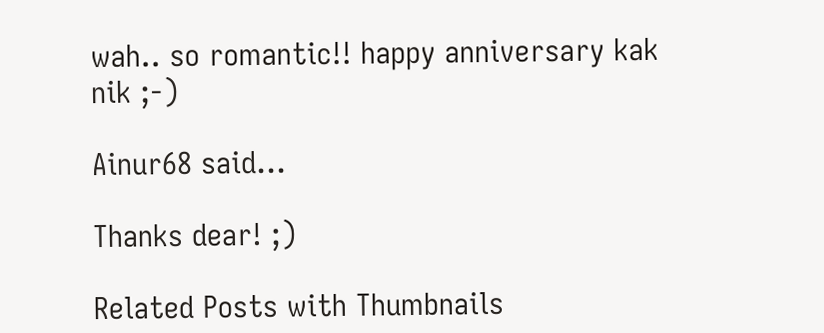wah.. so romantic!! happy anniversary kak nik ;-)

Ainur68 said...

Thanks dear! ;)

Related Posts with Thumbnails